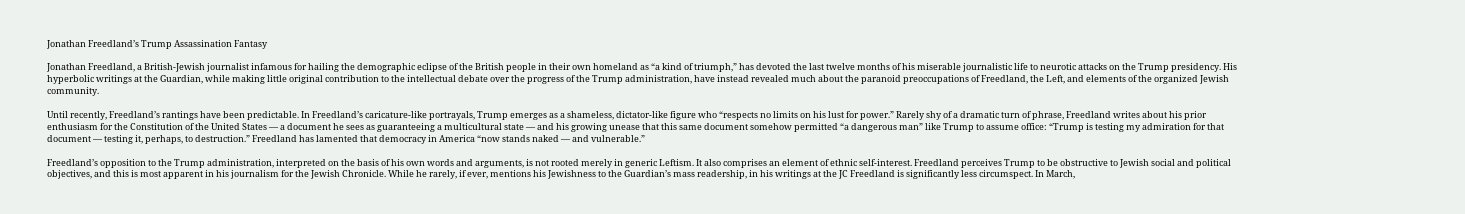Jonathan Freedland’s Trump Assassination Fantasy

Jonathan Freedland, a British-Jewish journalist infamous for hailing the demographic eclipse of the British people in their own homeland as “a kind of triumph,” has devoted the last twelve months of his miserable journalistic life to neurotic attacks on the Trump presidency. His hyperbolic writings at the Guardian, while making little original contribution to the intellectual debate over the progress of the Trump administration, have instead revealed much about the paranoid preoccupations of Freedland, the Left, and elements of the organized Jewish community.

Until recently, Freedland’s rantings have been predictable. In Freedland’s caricature-like portrayals, Trump emerges as a shameless, dictator-like figure who “respects no limits on his lust for power.” Rarely shy of a dramatic turn of phrase, Freedland writes about his prior enthusiasm for the Constitution of the United States — a document he sees as guaranteeing a multicultural state — and his growing unease that this same document somehow permitted “a dangerous man” like Trump to assume office: “Trump is testing my admiration for that document — testing it, perhaps, to destruction.” Freedland has lamented that democracy in America “now stands naked — and vulnerable.”

Freedland’s opposition to the Trump administration, interpreted on the basis of his own words and arguments, is not rooted merely in generic Leftism. It also comprises an element of ethnic self-interest. Freedland perceives Trump to be obstructive to Jewish social and political objectives, and this is most apparent in his journalism for the Jewish Chronicle. While he rarely, if ever, mentions his Jewishness to the Guardian’s mass readership, in his writings at the JC Freedland is significantly less circumspect. In March,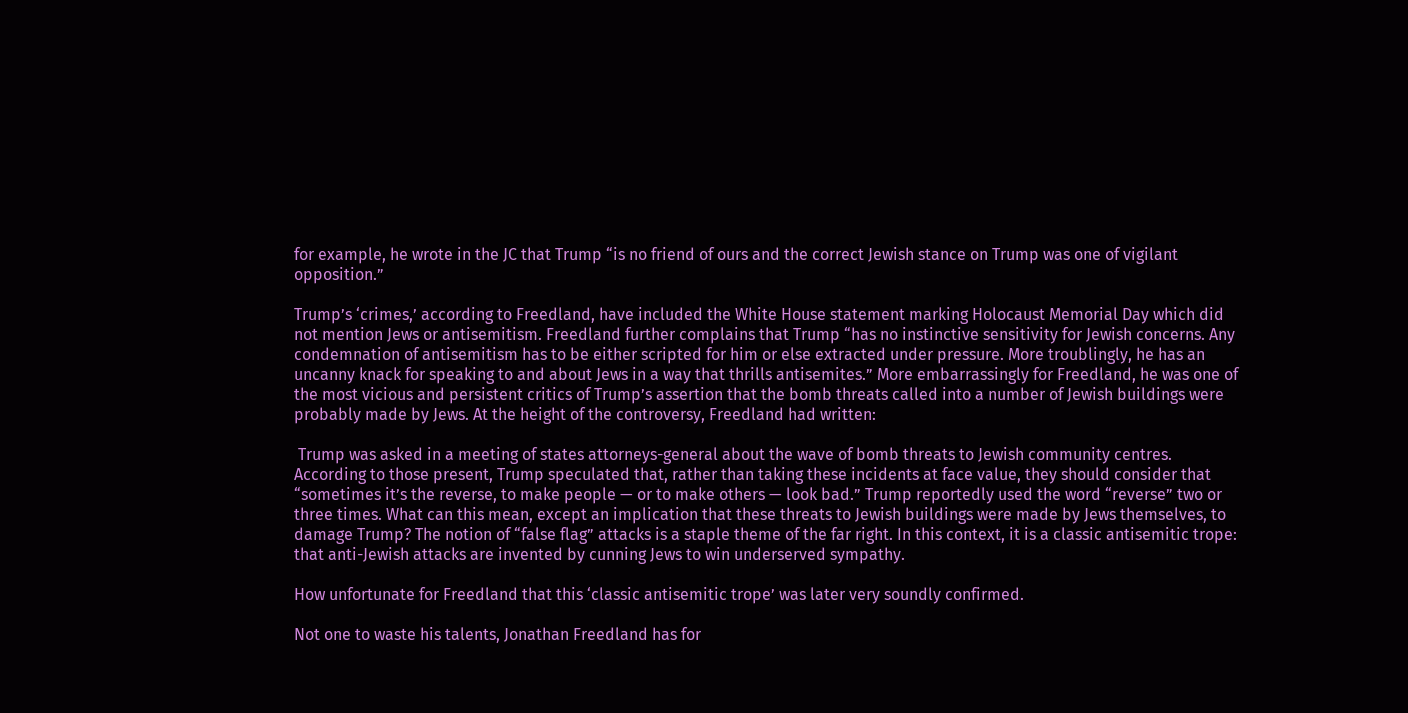for example, he wrote in the JC that Trump “is no friend of ours and the correct Jewish stance on Trump was one of vigilant opposition.”

Trump’s ‘crimes,’ according to Freedland, have included the White House statement marking Holocaust Memorial Day which did not mention Jews or antisemitism. Freedland further complains that Trump “has no instinctive sensitivity for Jewish concerns. Any condemnation of antisemitism has to be either scripted for him or else extracted under pressure. More troublingly, he has an uncanny knack for speaking to and about Jews in a way that thrills antisemites.” More embarrassingly for Freedland, he was one of the most vicious and persistent critics of Trump’s assertion that the bomb threats called into a number of Jewish buildings were probably made by Jews. At the height of the controversy, Freedland had written:

 Trump was asked in a meeting of states attorneys-general about the wave of bomb threats to Jewish community centres. According to those present, Trump speculated that, rather than taking these incidents at face value, they should consider that “sometimes it’s the reverse, to make people — or to make others — look bad.” Trump reportedly used the word “reverse” two or three times. What can this mean, except an implication that these threats to Jewish buildings were made by Jews themselves, to damage Trump? The notion of “false flag” attacks is a staple theme of the far right. In this context, it is a classic antisemitic trope: that anti-Jewish attacks are invented by cunning Jews to win underserved sympathy.

How unfortunate for Freedland that this ‘classic antisemitic trope’ was later very soundly confirmed.

Not one to waste his talents, Jonathan Freedland has for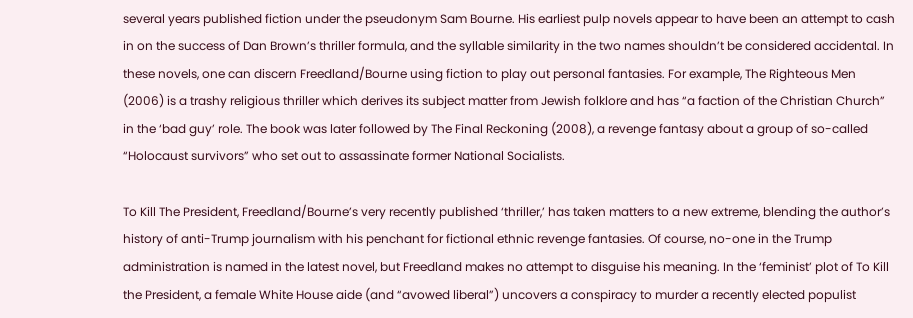several years published fiction under the pseudonym Sam Bourne. His earliest pulp novels appear to have been an attempt to cash in on the success of Dan Brown’s thriller formula, and the syllable similarity in the two names shouldn’t be considered accidental. In these novels, one can discern Freedland/Bourne using fiction to play out personal fantasies. For example, The Righteous Men (2006) is a trashy religious thriller which derives its subject matter from Jewish folklore and has “a faction of the Christian Church” in the ‘bad guy’ role. The book was later followed by The Final Reckoning (2008), a revenge fantasy about a group of so-called “Holocaust survivors” who set out to assassinate former National Socialists.

To Kill The President, Freedland/Bourne’s very recently published ‘thriller,’ has taken matters to a new extreme, blending the author’s history of anti-Trump journalism with his penchant for fictional ethnic revenge fantasies. Of course, no-one in the Trump administration is named in the latest novel, but Freedland makes no attempt to disguise his meaning. In the ‘feminist’ plot of To Kill the President, a female White House aide (and “avowed liberal”) uncovers a conspiracy to murder a recently elected populist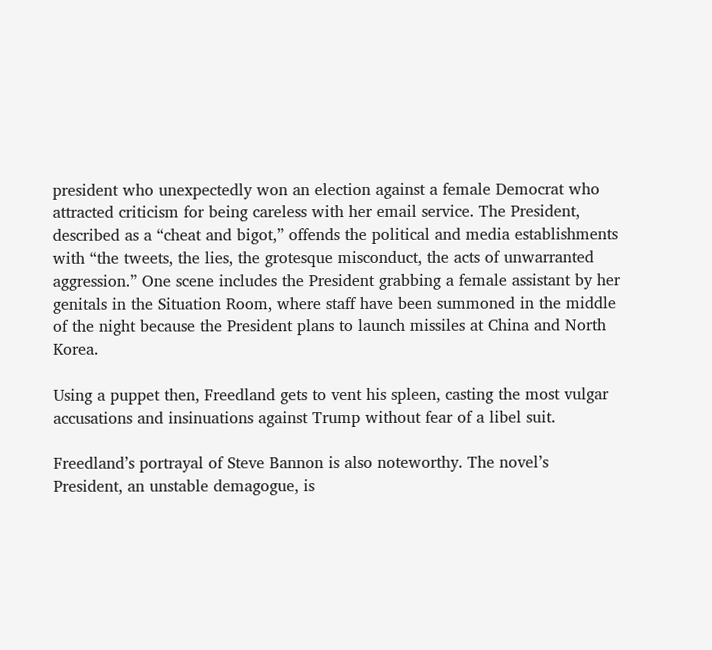president who unexpectedly won an election against a female Democrat who attracted criticism for being careless with her email service. The President, described as a “cheat and bigot,” offends the political and media establishments with “the tweets, the lies, the grotesque misconduct, the acts of unwarranted aggression.” One scene includes the President grabbing a female assistant by her genitals in the Situation Room, where staff have been summoned in the middle of the night because the President plans to launch missiles at China and North Korea.

Using a puppet then, Freedland gets to vent his spleen, casting the most vulgar accusations and insinuations against Trump without fear of a libel suit.

Freedland’s portrayal of Steve Bannon is also noteworthy. The novel’s President, an unstable demagogue, is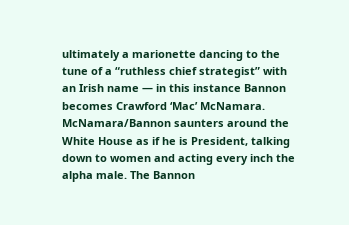ultimately a marionette dancing to the tune of a “ruthless chief strategist” with an Irish name — in this instance Bannon becomes Crawford ‘Mac’ McNamara. McNamara/Bannon saunters around the White House as if he is President, talking down to women and acting every inch the alpha male. The Bannon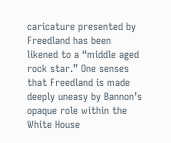caricature presented by Freedland has been likened to a “middle aged rock star.” One senses that Freedland is made deeply uneasy by Bannon’s opaque role within the White House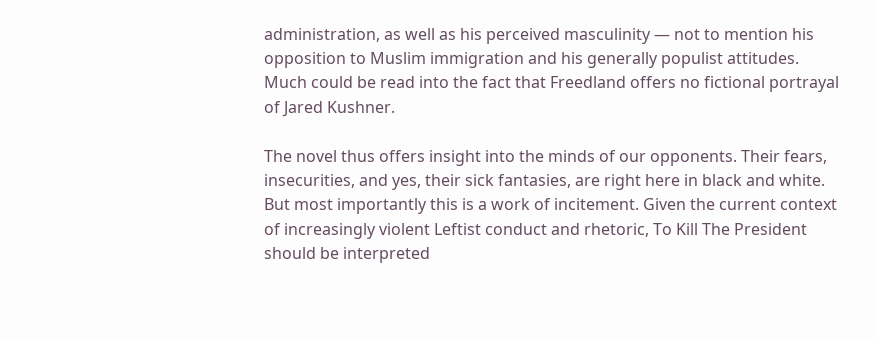administration, as well as his perceived masculinity — not to mention his opposition to Muslim immigration and his generally populist attitudes. Much could be read into the fact that Freedland offers no fictional portrayal of Jared Kushner.

The novel thus offers insight into the minds of our opponents. Their fears, insecurities, and yes, their sick fantasies, are right here in black and white. But most importantly this is a work of incitement. Given the current context of increasingly violent Leftist conduct and rhetoric, To Kill The President should be interpreted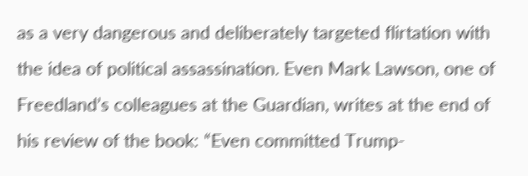as a very dangerous and deliberately targeted flirtation with the idea of political assassination. Even Mark Lawson, one of Freedland’s colleagues at the Guardian, writes at the end of his review of the book: “Even committed Trump-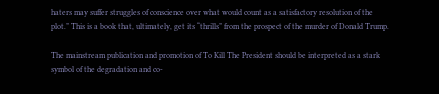haters may suffer struggles of conscience over what would count as a satisfactory resolution of the plot.” This is a book that, ultimately, get its “thrills” from the prospect of the murder of Donald Trump.

The mainstream publication and promotion of To Kill The President should be interpreted as a stark symbol of the degradation and co-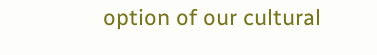option of our cultural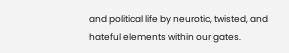and political life by neurotic, twisted, and hateful elements within our gates.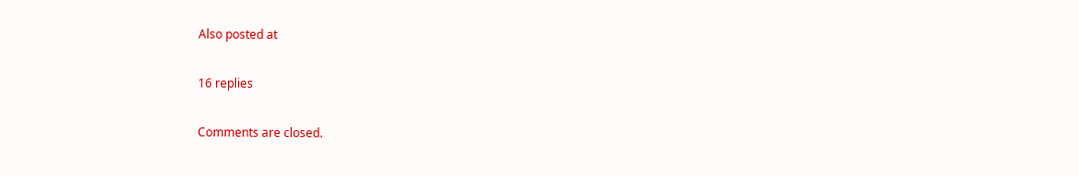Also posted at

16 replies

Comments are closed.